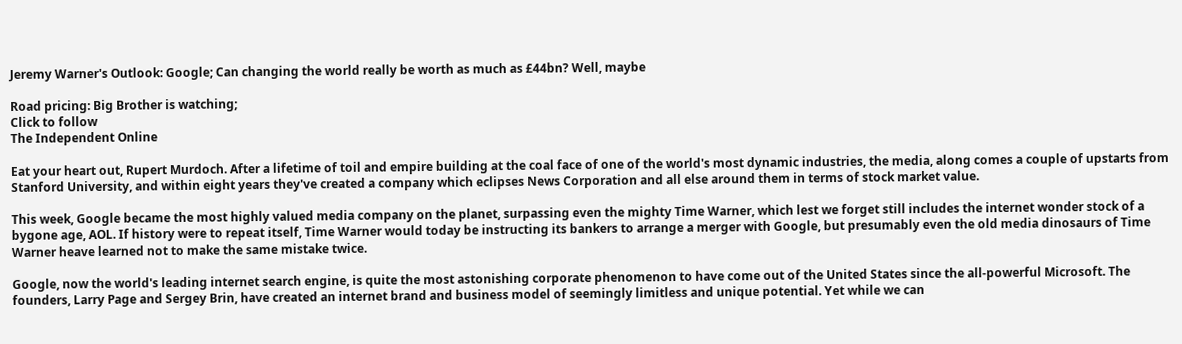Jeremy Warner's Outlook: Google; Can changing the world really be worth as much as £44bn? Well, maybe

Road pricing: Big Brother is watching;
Click to follow
The Independent Online

Eat your heart out, Rupert Murdoch. After a lifetime of toil and empire building at the coal face of one of the world's most dynamic industries, the media, along comes a couple of upstarts from Stanford University, and within eight years they've created a company which eclipses News Corporation and all else around them in terms of stock market value.

This week, Google became the most highly valued media company on the planet, surpassing even the mighty Time Warner, which lest we forget still includes the internet wonder stock of a bygone age, AOL. If history were to repeat itself, Time Warner would today be instructing its bankers to arrange a merger with Google, but presumably even the old media dinosaurs of Time Warner heave learned not to make the same mistake twice.

Google, now the world's leading internet search engine, is quite the most astonishing corporate phenomenon to have come out of the United States since the all-powerful Microsoft. The founders, Larry Page and Sergey Brin, have created an internet brand and business model of seemingly limitless and unique potential. Yet while we can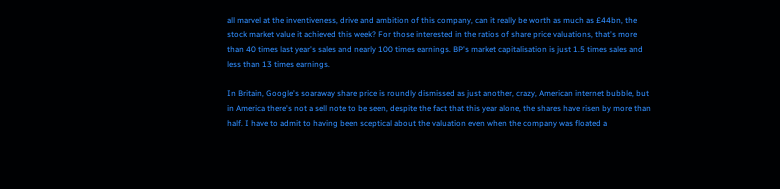all marvel at the inventiveness, drive and ambition of this company, can it really be worth as much as £44bn, the stock market value it achieved this week? For those interested in the ratios of share price valuations, that's more than 40 times last year's sales and nearly 100 times earnings. BP's market capitalisation is just 1.5 times sales and less than 13 times earnings.

In Britain, Google's soaraway share price is roundly dismissed as just another, crazy, American internet bubble, but in America there's not a sell note to be seen, despite the fact that this year alone, the shares have risen by more than half. I have to admit to having been sceptical about the valuation even when the company was floated a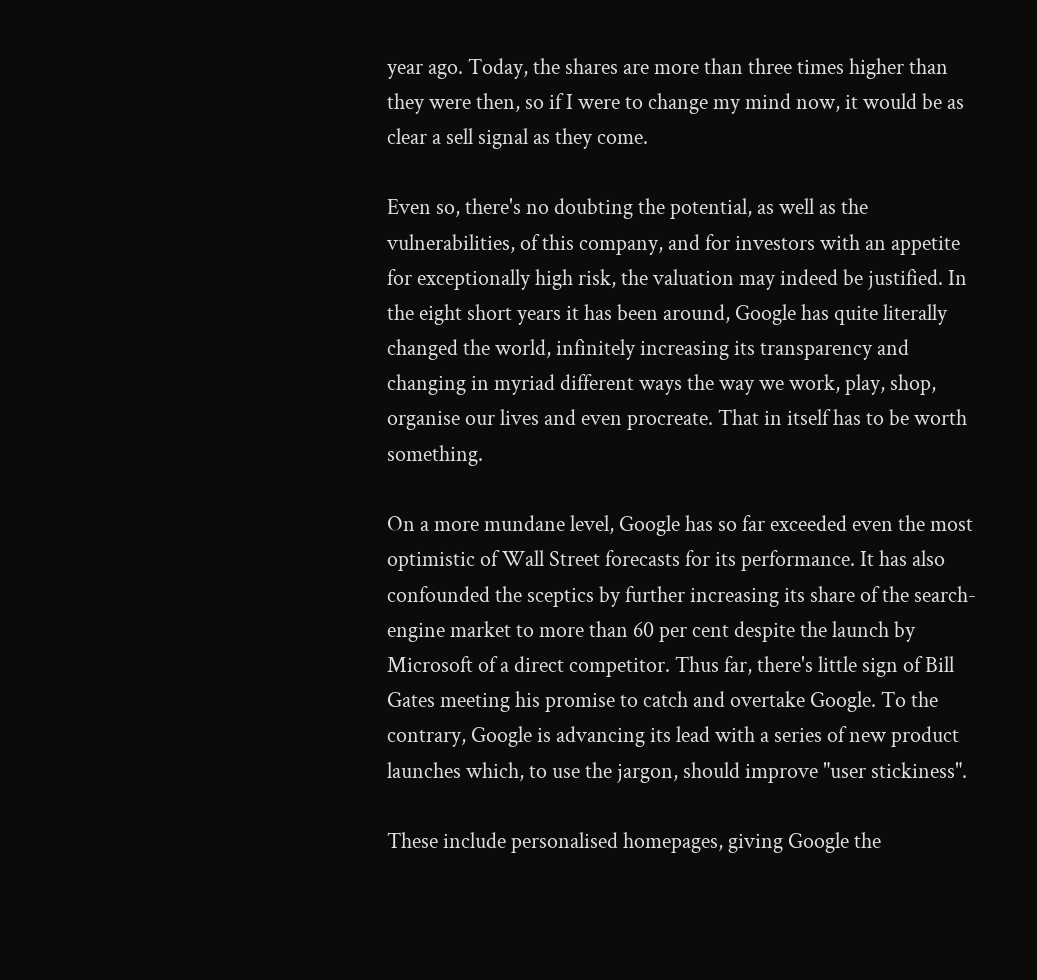year ago. Today, the shares are more than three times higher than they were then, so if I were to change my mind now, it would be as clear a sell signal as they come.

Even so, there's no doubting the potential, as well as the vulnerabilities, of this company, and for investors with an appetite for exceptionally high risk, the valuation may indeed be justified. In the eight short years it has been around, Google has quite literally changed the world, infinitely increasing its transparency and changing in myriad different ways the way we work, play, shop, organise our lives and even procreate. That in itself has to be worth something.

On a more mundane level, Google has so far exceeded even the most optimistic of Wall Street forecasts for its performance. It has also confounded the sceptics by further increasing its share of the search-engine market to more than 60 per cent despite the launch by Microsoft of a direct competitor. Thus far, there's little sign of Bill Gates meeting his promise to catch and overtake Google. To the contrary, Google is advancing its lead with a series of new product launches which, to use the jargon, should improve "user stickiness".

These include personalised homepages, giving Google the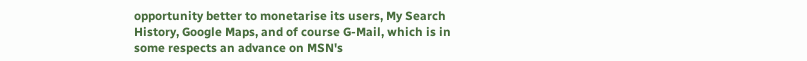opportunity better to monetarise its users, My Search History, Google Maps, and of course G-Mail, which is in some respects an advance on MSN's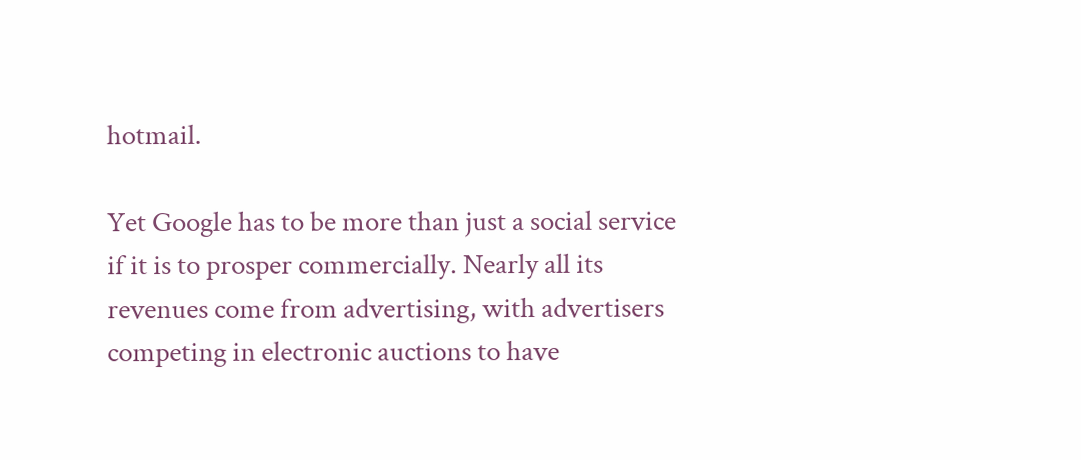hotmail.

Yet Google has to be more than just a social service if it is to prosper commercially. Nearly all its revenues come from advertising, with advertisers competing in electronic auctions to have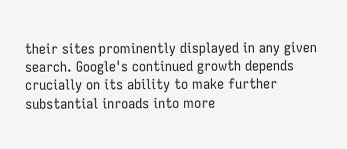their sites prominently displayed in any given search. Google's continued growth depends crucially on its ability to make further substantial inroads into more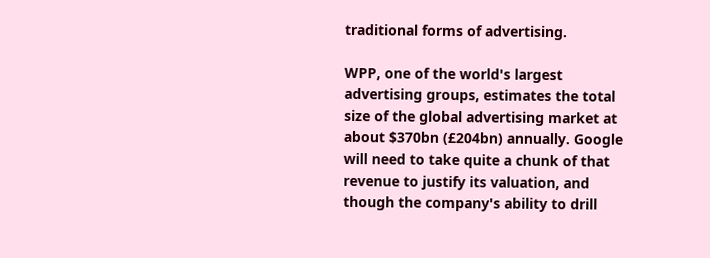traditional forms of advertising.

WPP, one of the world's largest advertising groups, estimates the total size of the global advertising market at about $370bn (£204bn) annually. Google will need to take quite a chunk of that revenue to justify its valuation, and though the company's ability to drill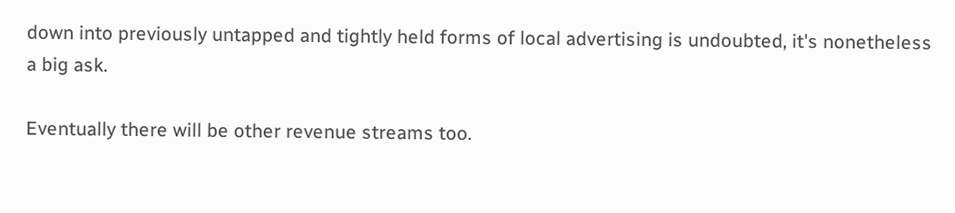down into previously untapped and tightly held forms of local advertising is undoubted, it's nonetheless a big ask.

Eventually there will be other revenue streams too.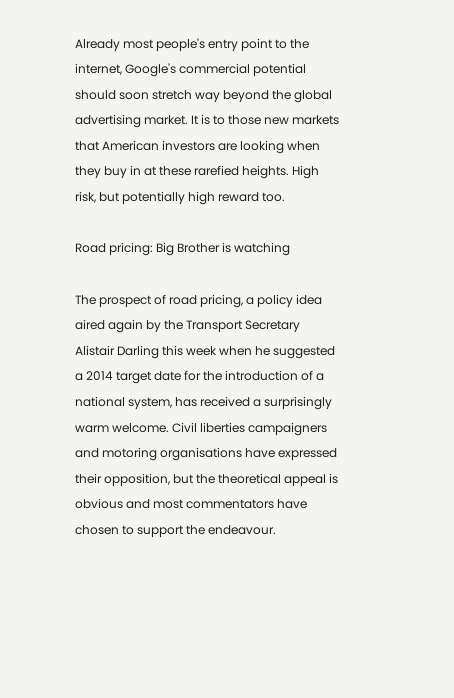Already most people's entry point to the internet, Google's commercial potential should soon stretch way beyond the global advertising market. It is to those new markets that American investors are looking when they buy in at these rarefied heights. High risk, but potentially high reward too.

Road pricing: Big Brother is watching

The prospect of road pricing, a policy idea aired again by the Transport Secretary Alistair Darling this week when he suggested a 2014 target date for the introduction of a national system, has received a surprisingly warm welcome. Civil liberties campaigners and motoring organisations have expressed their opposition, but the theoretical appeal is obvious and most commentators have chosen to support the endeavour.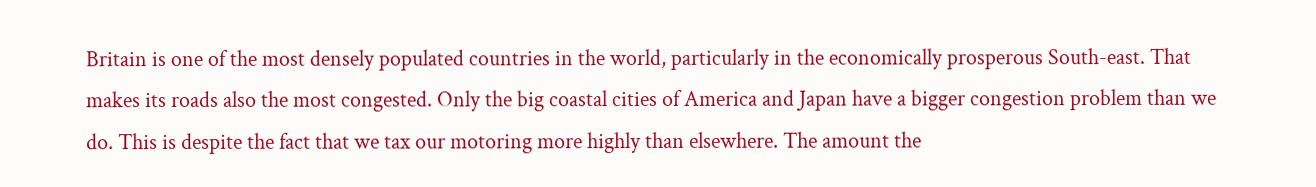Britain is one of the most densely populated countries in the world, particularly in the economically prosperous South-east. That makes its roads also the most congested. Only the big coastal cities of America and Japan have a bigger congestion problem than we do. This is despite the fact that we tax our motoring more highly than elsewhere. The amount the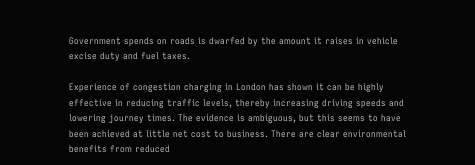Government spends on roads is dwarfed by the amount it raises in vehicle excise duty and fuel taxes.

Experience of congestion charging in London has shown it can be highly effective in reducing traffic levels, thereby increasing driving speeds and lowering journey times. The evidence is ambiguous, but this seems to have been achieved at little net cost to business. There are clear environmental benefits from reduced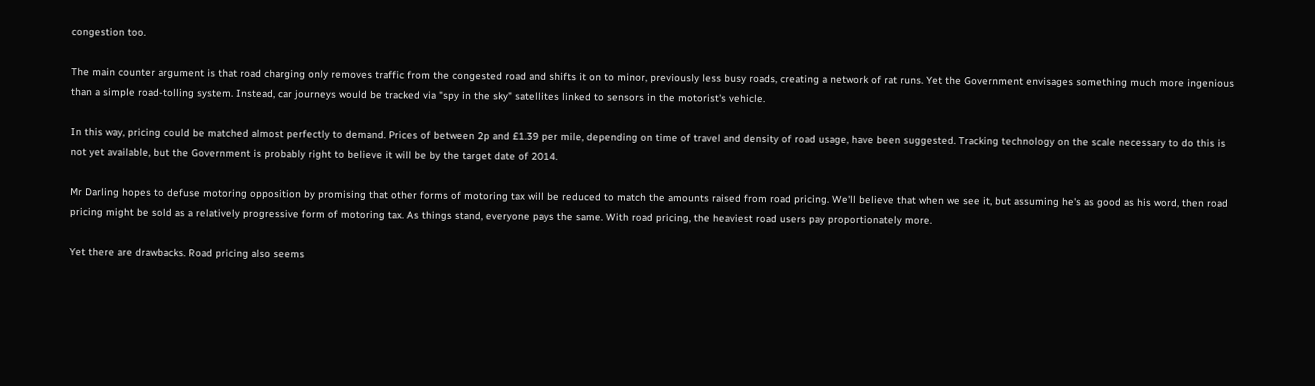congestion too.

The main counter argument is that road charging only removes traffic from the congested road and shifts it on to minor, previously less busy roads, creating a network of rat runs. Yet the Government envisages something much more ingenious than a simple road-tolling system. Instead, car journeys would be tracked via "spy in the sky" satellites linked to sensors in the motorist's vehicle.

In this way, pricing could be matched almost perfectly to demand. Prices of between 2p and £1.39 per mile, depending on time of travel and density of road usage, have been suggested. Tracking technology on the scale necessary to do this is not yet available, but the Government is probably right to believe it will be by the target date of 2014.

Mr Darling hopes to defuse motoring opposition by promising that other forms of motoring tax will be reduced to match the amounts raised from road pricing. We'll believe that when we see it, but assuming he's as good as his word, then road pricing might be sold as a relatively progressive form of motoring tax. As things stand, everyone pays the same. With road pricing, the heaviest road users pay proportionately more.

Yet there are drawbacks. Road pricing also seems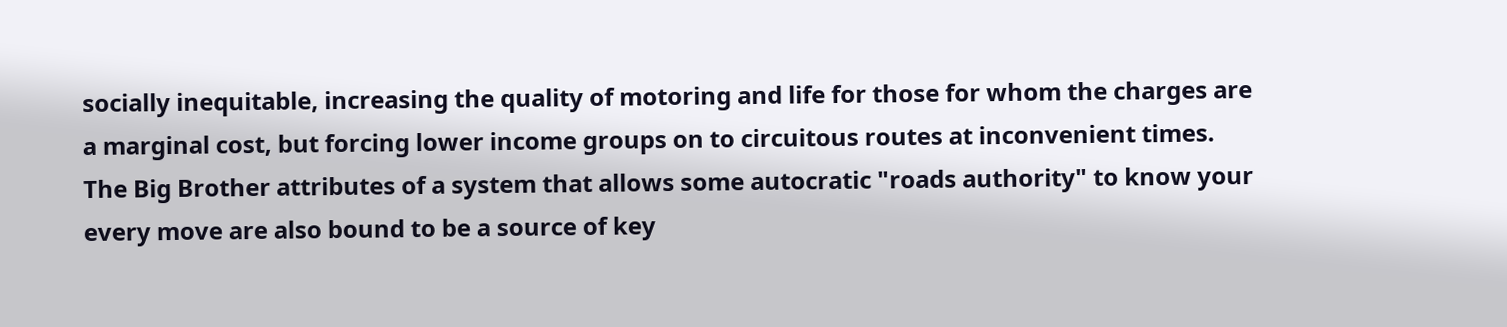socially inequitable, increasing the quality of motoring and life for those for whom the charges are a marginal cost, but forcing lower income groups on to circuitous routes at inconvenient times. The Big Brother attributes of a system that allows some autocratic "roads authority" to know your every move are also bound to be a source of key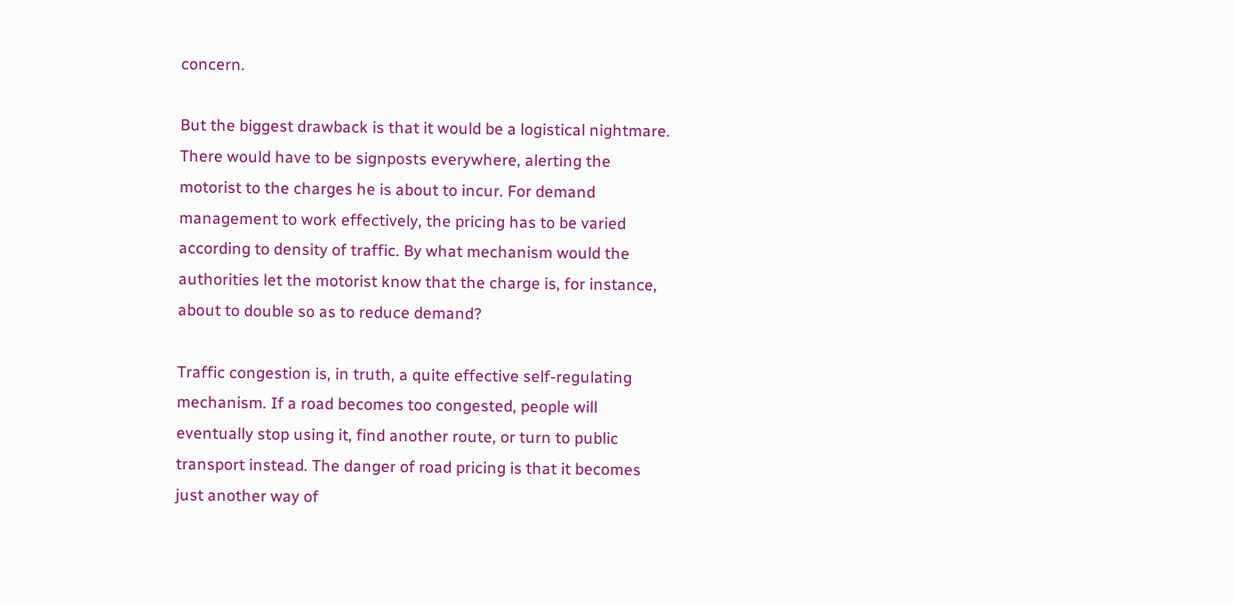concern.

But the biggest drawback is that it would be a logistical nightmare. There would have to be signposts everywhere, alerting the motorist to the charges he is about to incur. For demand management to work effectively, the pricing has to be varied according to density of traffic. By what mechanism would the authorities let the motorist know that the charge is, for instance, about to double so as to reduce demand?

Traffic congestion is, in truth, a quite effective self-regulating mechanism. If a road becomes too congested, people will eventually stop using it, find another route, or turn to public transport instead. The danger of road pricing is that it becomes just another way of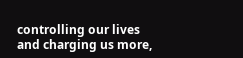controlling our lives and charging us more,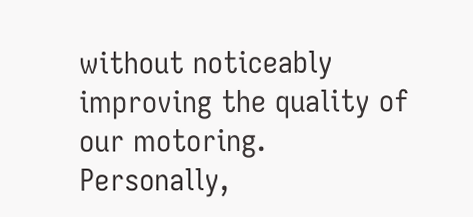without noticeably improving the quality of our motoring. Personally,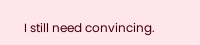I still need convincing.